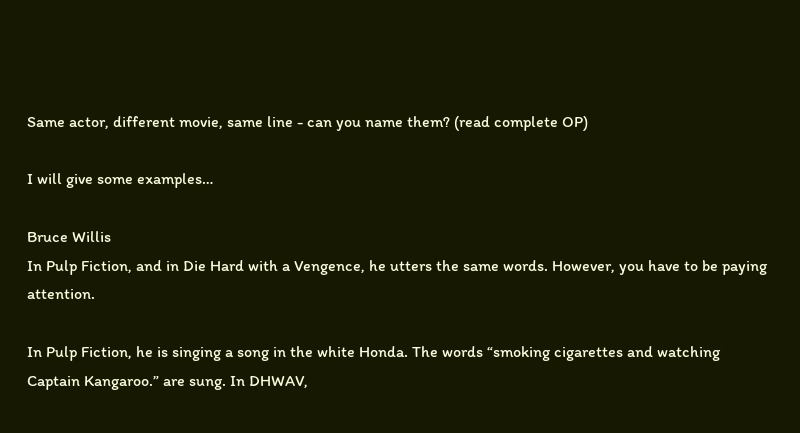Same actor, different movie, same line - can you name them? (read complete OP)

I will give some examples…

Bruce Willis
In Pulp Fiction, and in Die Hard with a Vengence, he utters the same words. However, you have to be paying attention.

In Pulp Fiction, he is singing a song in the white Honda. The words “smoking cigarettes and watching Captain Kangaroo.” are sung. In DHWAV,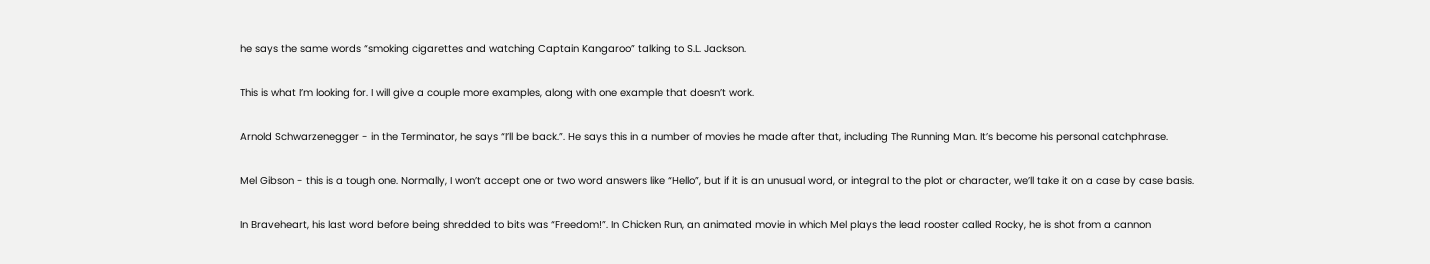he says the same words “smoking cigarettes and watching Captain Kangaroo” talking to S.L. Jackson.

This is what I’m looking for. I will give a couple more examples, along with one example that doesn’t work.

Arnold Schwarzenegger - in the Terminator, he says “I’ll be back.”. He says this in a number of movies he made after that, including The Running Man. It’s become his personal catchphrase.

Mel Gibson - this is a tough one. Normally, I won’t accept one or two word answers like “Hello”, but if it is an unusual word, or integral to the plot or character, we’ll take it on a case by case basis.

In Braveheart, his last word before being shredded to bits was “Freedom!”. In Chicken Run, an animated movie in which Mel plays the lead rooster called Rocky, he is shot from a cannon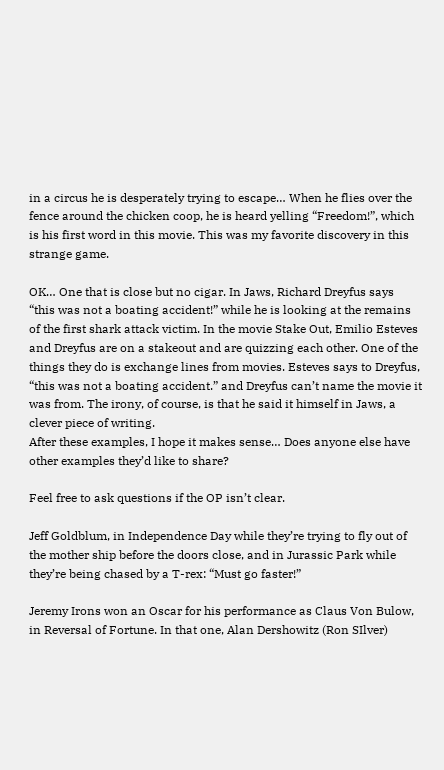in a circus he is desperately trying to escape… When he flies over the fence around the chicken coop, he is heard yelling “Freedom!”, which is his first word in this movie. This was my favorite discovery in this strange game.

OK… One that is close but no cigar. In Jaws, Richard Dreyfus says “this was not a boating accident!” while he is looking at the remains of the first shark attack victim. In the movie Stake Out, Emilio Esteves and Dreyfus are on a stakeout and are quizzing each other. One of the things they do is exchange lines from movies. Esteves says to Dreyfus, “this was not a boating accident.” and Dreyfus can’t name the movie it was from. The irony, of course, is that he said it himself in Jaws, a clever piece of writing.
After these examples, I hope it makes sense… Does anyone else have other examples they’d like to share?

Feel free to ask questions if the OP isn’t clear.

Jeff Goldblum, in Independence Day while they’re trying to fly out of the mother ship before the doors close, and in Jurassic Park while they’re being chased by a T-rex: “Must go faster!”

Jeremy Irons won an Oscar for his performance as Claus Von Bulow, in Reversal of Fortune. In that one, Alan Dershowitz (Ron SIlver)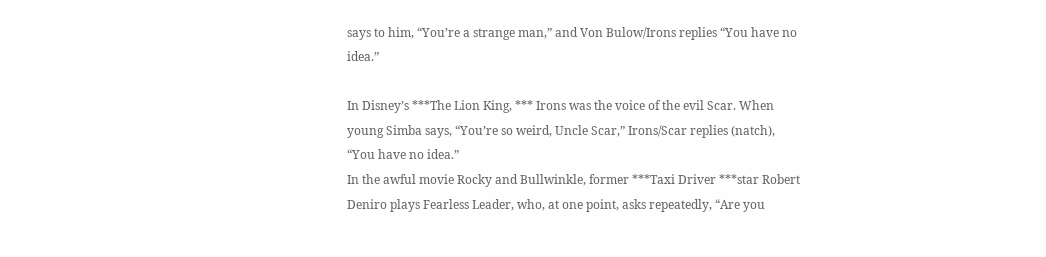says to him, “You’re a strange man,” and Von Bulow/Irons replies “You have no idea.”

In Disney’s ***The Lion King, *** Irons was the voice of the evil Scar. When young Simba says, “You’re so weird, Uncle Scar,” Irons/Scar replies (natch), “You have no idea.”
In the awful movie Rocky and Bullwinkle, former ***Taxi Driver ***star Robert Deniro plays Fearless Leader, who, at one point, asks repeatedly, “Are you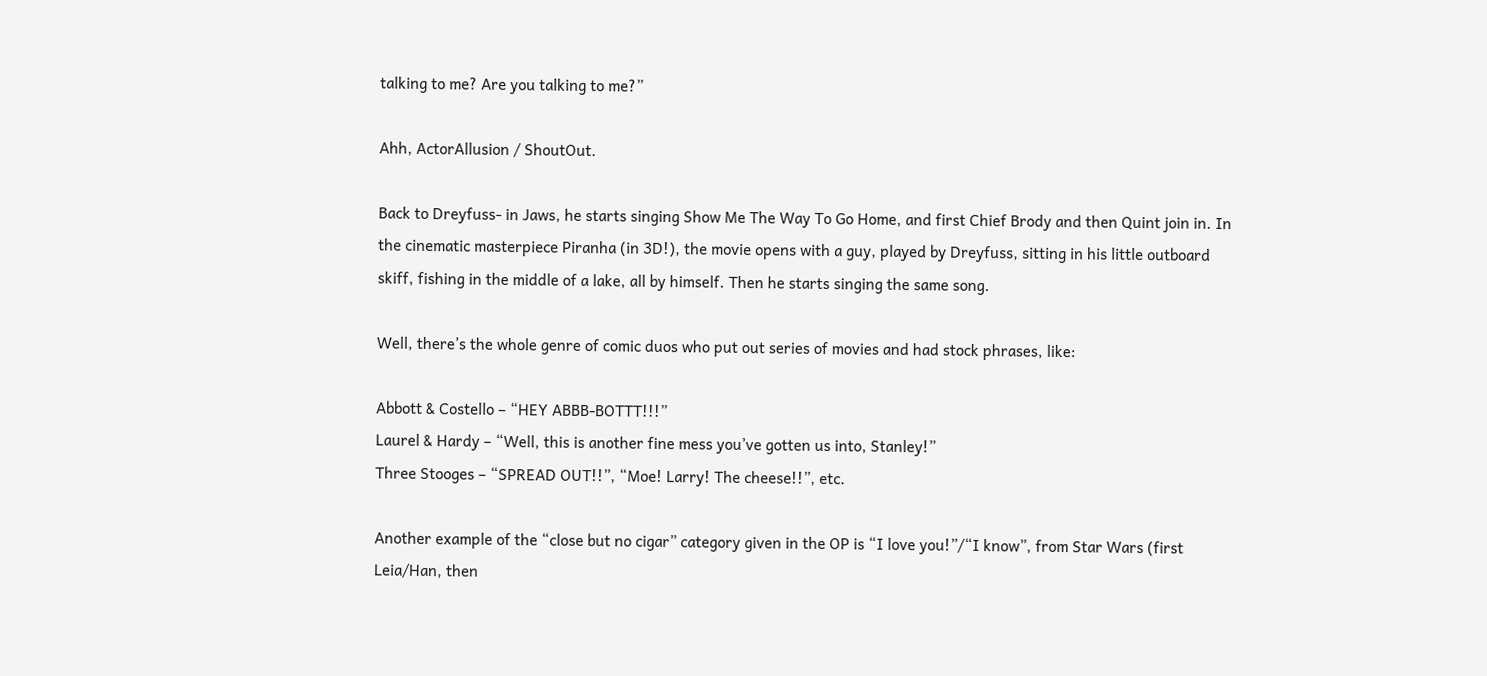talking to me? Are you talking to me?”

Ahh, ActorAllusion / ShoutOut.

Back to Dreyfuss- in Jaws, he starts singing Show Me The Way To Go Home, and first Chief Brody and then Quint join in. In the cinematic masterpiece Piranha (in 3D!), the movie opens with a guy, played by Dreyfuss, sitting in his little outboard skiff, fishing in the middle of a lake, all by himself. Then he starts singing the same song.

Well, there’s the whole genre of comic duos who put out series of movies and had stock phrases, like:

Abbott & Costello – “HEY ABBB-BOTTT!!!”
Laurel & Hardy – “Well, this is another fine mess you’ve gotten us into, Stanley!”
Three Stooges – “SPREAD OUT!!”, “Moe! Larry! The cheese!!”, etc.

Another example of the “close but no cigar” category given in the OP is “I love you!”/“I know”, from Star Wars (first Leia/Han, then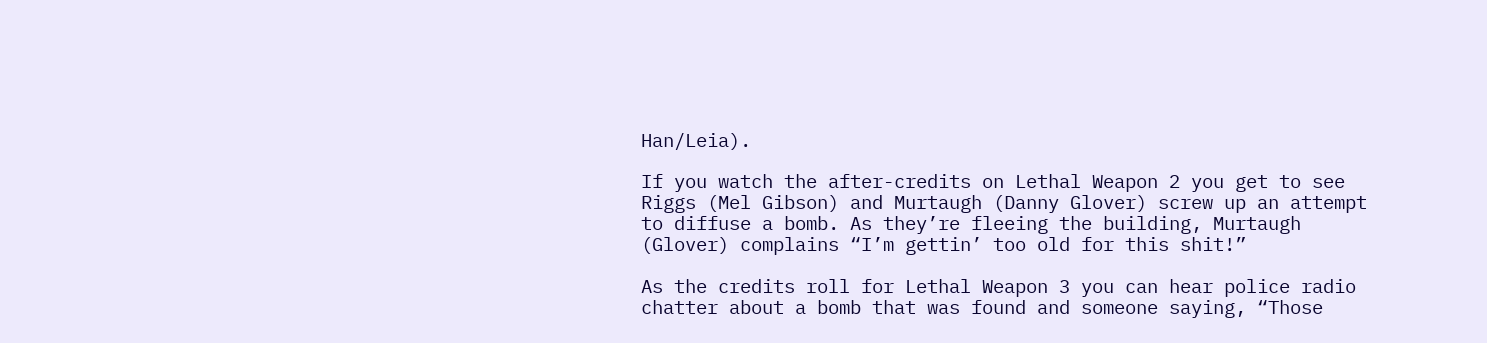Han/Leia).

If you watch the after-credits on Lethal Weapon 2 you get to see Riggs (Mel Gibson) and Murtaugh (Danny Glover) screw up an attempt to diffuse a bomb. As they’re fleeing the building, Murtaugh (Glover) complains “I’m gettin’ too old for this shit!”

As the credits roll for Lethal Weapon 3 you can hear police radio chatter about a bomb that was found and someone saying, “Those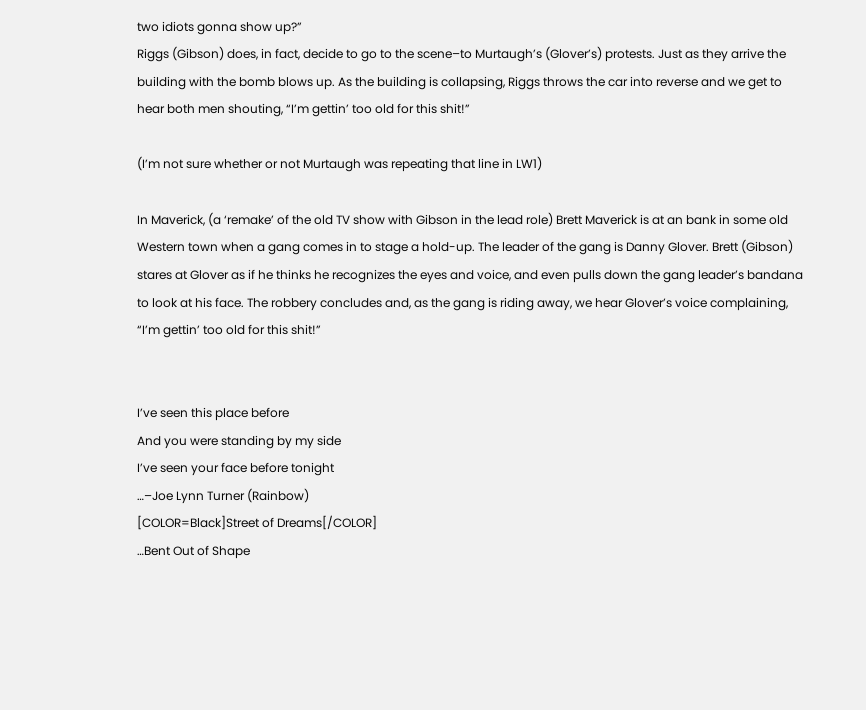two idiots gonna show up?”
Riggs (Gibson) does, in fact, decide to go to the scene–to Murtaugh’s (Glover’s) protests. Just as they arrive the building with the bomb blows up. As the building is collapsing, Riggs throws the car into reverse and we get to hear both men shouting, “I’m gettin’ too old for this shit!”

(I’m not sure whether or not Murtaugh was repeating that line in LW1)

In Maverick, (a ‘remake’ of the old TV show with Gibson in the lead role) Brett Maverick is at an bank in some old Western town when a gang comes in to stage a hold-up. The leader of the gang is Danny Glover. Brett (Gibson) stares at Glover as if he thinks he recognizes the eyes and voice, and even pulls down the gang leader’s bandana to look at his face. The robbery concludes and, as the gang is riding away, we hear Glover’s voice complaining, “I’m gettin’ too old for this shit!”


I’ve seen this place before
And you were standing by my side
I’ve seen your face before tonight
…–Joe Lynn Turner (Rainbow)
[COLOR=Black]Street of Dreams[/COLOR]
…Bent Out of Shape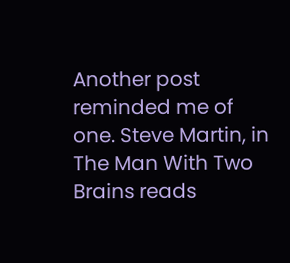Another post reminded me of one. Steve Martin, in The Man With Two Brains reads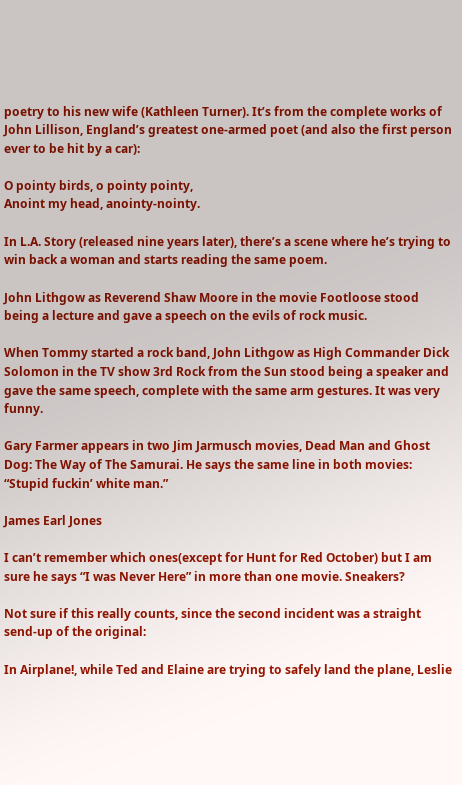poetry to his new wife (Kathleen Turner). It’s from the complete works of John Lillison, England’s greatest one-armed poet (and also the first person ever to be hit by a car):

O pointy birds, o pointy pointy,
Anoint my head, anointy-nointy.

In L.A. Story (released nine years later), there’s a scene where he’s trying to win back a woman and starts reading the same poem.

John Lithgow as Reverend Shaw Moore in the movie Footloose stood being a lecture and gave a speech on the evils of rock music.

When Tommy started a rock band, John Lithgow as High Commander Dick Solomon in the TV show 3rd Rock from the Sun stood being a speaker and gave the same speech, complete with the same arm gestures. It was very funny.

Gary Farmer appears in two Jim Jarmusch movies, Dead Man and Ghost Dog: The Way of The Samurai. He says the same line in both movies: “Stupid fuckin’ white man.”

James Earl Jones

I can’t remember which ones(except for Hunt for Red October) but I am sure he says “I was Never Here” in more than one movie. Sneakers?

Not sure if this really counts, since the second incident was a straight send-up of the original:

In Airplane!, while Ted and Elaine are trying to safely land the plane, Leslie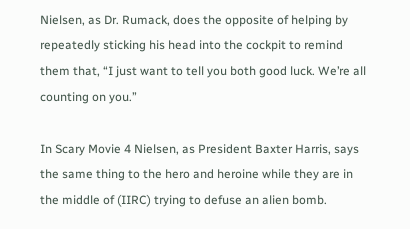Nielsen, as Dr. Rumack, does the opposite of helping by repeatedly sticking his head into the cockpit to remind them that, “I just want to tell you both good luck. We’re all counting on you.”

In Scary Movie 4 Nielsen, as President Baxter Harris, says the same thing to the hero and heroine while they are in the middle of (IIRC) trying to defuse an alien bomb.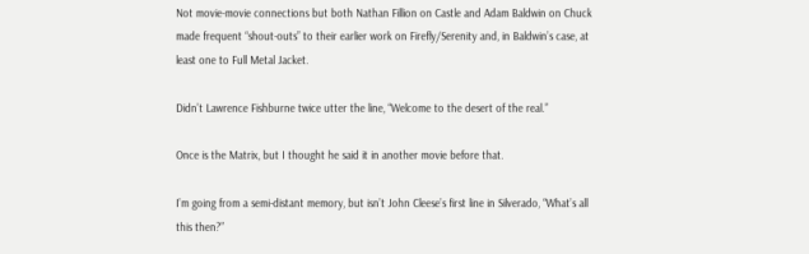Not movie-movie connections but both Nathan Fillion on Castle and Adam Baldwin on Chuck made frequent “shout-outs” to their earlier work on Firefly/Serenity and, in Baldwin’s case, at least one to Full Metal Jacket.

Didn’t Lawrence Fishburne twice utter the line, “Welcome to the desert of the real.”

Once is the Matrix, but I thought he said it in another movie before that.

I’m going from a semi-distant memory, but isn’t John Cleese’s first line in Silverado, “What’s all this then?”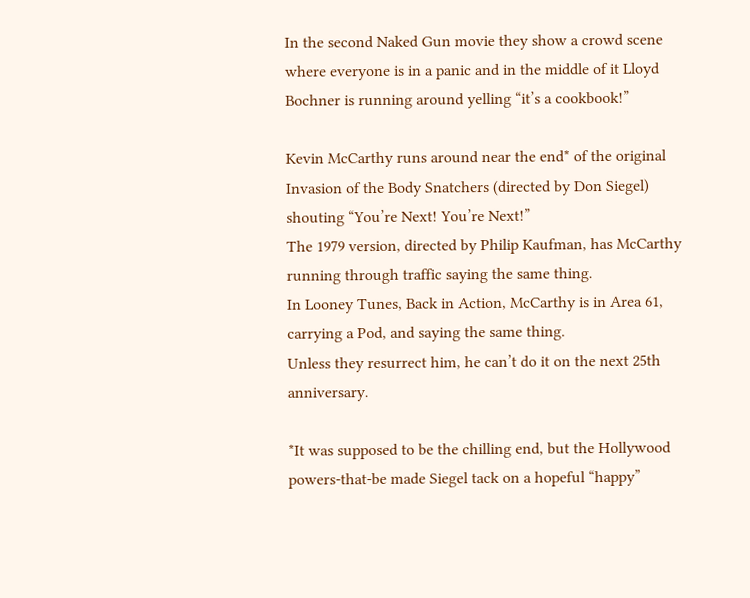In the second Naked Gun movie they show a crowd scene where everyone is in a panic and in the middle of it Lloyd Bochner is running around yelling “it’s a cookbook!”

Kevin McCarthy runs around near the end* of the original Invasion of the Body Snatchers (directed by Don Siegel) shouting “You’re Next! You’re Next!”
The 1979 version, directed by Philip Kaufman, has McCarthy running through traffic saying the same thing.
In Looney Tunes, Back in Action, McCarthy is in Area 61, carrying a Pod, and saying the same thing.
Unless they resurrect him, he can’t do it on the next 25th anniversary.

*It was supposed to be the chilling end, but the Hollywood powers-that-be made Siegel tack on a hopeful “happy”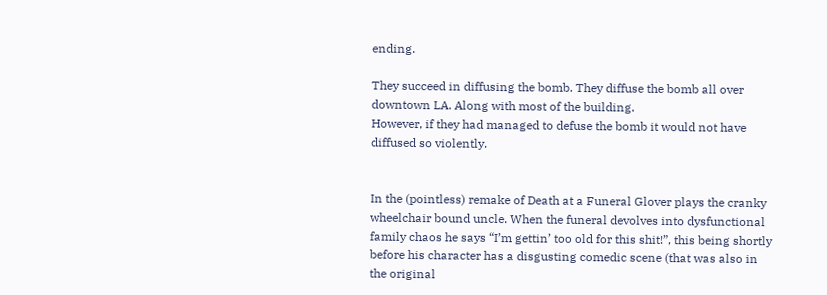ending.

They succeed in diffusing the bomb. They diffuse the bomb all over downtown LA. Along with most of the building.
However, if they had managed to defuse the bomb it would not have diffused so violently.


In the (pointless) remake of Death at a Funeral Glover plays the cranky wheelchair bound uncle. When the funeral devolves into dysfunctional family chaos he says “I’m gettin’ too old for this shit!”, this being shortly before his character has a disgusting comedic scene (that was also in the original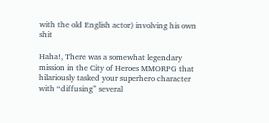with the old English actor) involving his own shit

Haha!, There was a somewhat legendary mission in the City of Heroes MMORPG that hilariously tasked your superhero character with “diffusing” several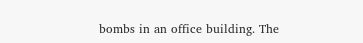bombs in an office building. The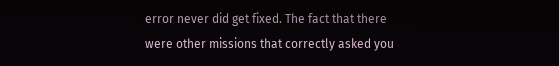error never did get fixed. The fact that there were other missions that correctly asked you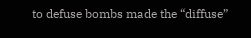to defuse bombs made the “diffuse”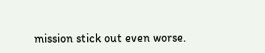mission stick out even worse.